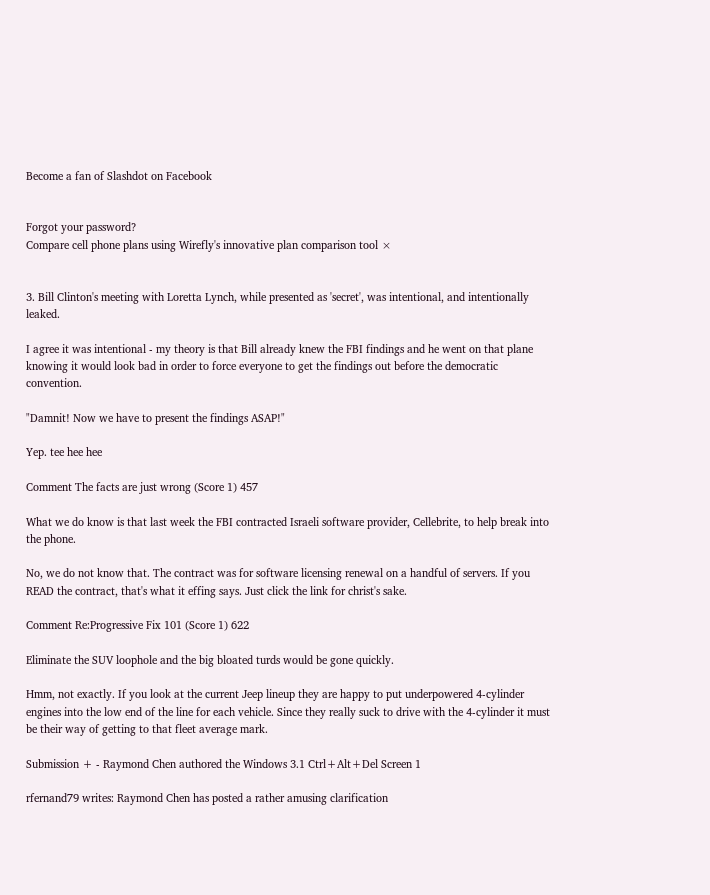Become a fan of Slashdot on Facebook


Forgot your password?
Compare cell phone plans using Wirefly's innovative plan comparison tool ×


3. Bill Clinton's meeting with Loretta Lynch, while presented as 'secret', was intentional, and intentionally leaked.

I agree it was intentional - my theory is that Bill already knew the FBI findings and he went on that plane knowing it would look bad in order to force everyone to get the findings out before the democratic convention.

"Damnit! Now we have to present the findings ASAP!"

Yep. tee hee hee

Comment The facts are just wrong (Score 1) 457

What we do know is that last week the FBI contracted Israeli software provider, Cellebrite, to help break into the phone.

No, we do not know that. The contract was for software licensing renewal on a handful of servers. If you READ the contract, that's what it effing says. Just click the link for christ's sake.

Comment Re:Progressive Fix 101 (Score 1) 622

Eliminate the SUV loophole and the big bloated turds would be gone quickly.

Hmm, not exactly. If you look at the current Jeep lineup they are happy to put underpowered 4-cylinder engines into the low end of the line for each vehicle. Since they really suck to drive with the 4-cylinder it must be their way of getting to that fleet average mark.

Submission + - Raymond Chen authored the Windows 3.1 Ctrl+Alt+Del Screen 1

rfernand79 writes: Raymond Chen has posted a rather amusing clarification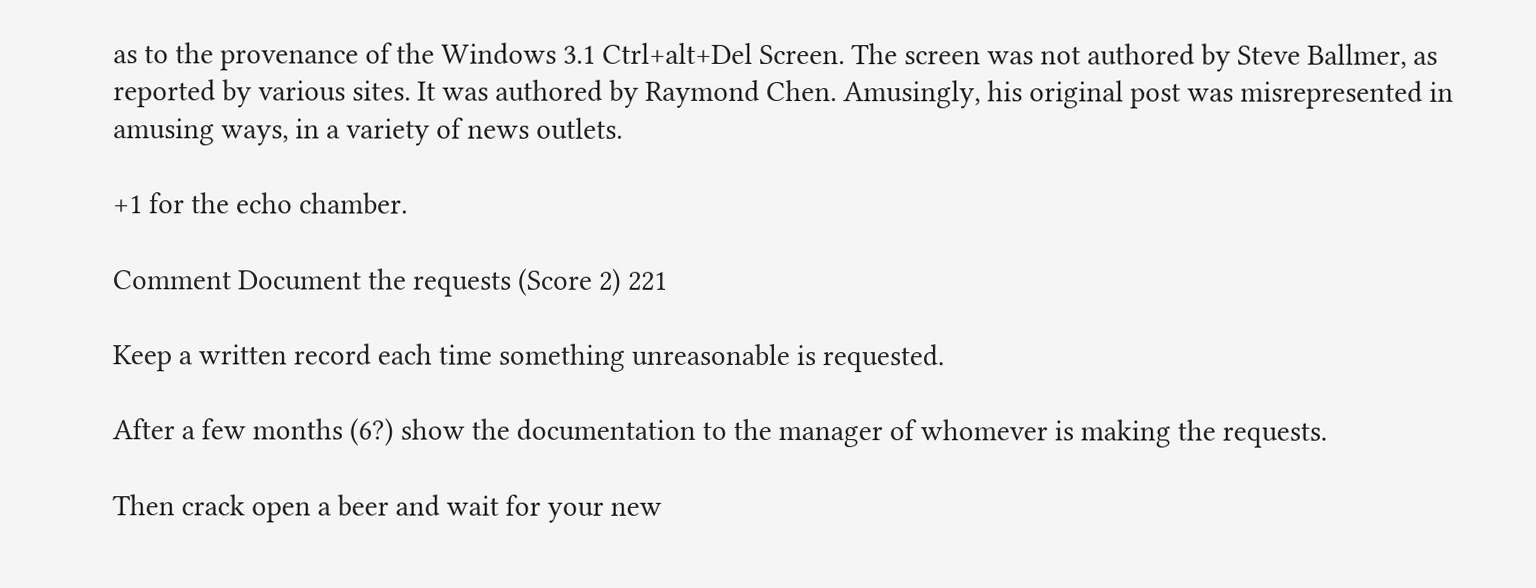as to the provenance of the Windows 3.1 Ctrl+alt+Del Screen. The screen was not authored by Steve Ballmer, as reported by various sites. It was authored by Raymond Chen. Amusingly, his original post was misrepresented in amusing ways, in a variety of news outlets.

+1 for the echo chamber.

Comment Document the requests (Score 2) 221

Keep a written record each time something unreasonable is requested.

After a few months (6?) show the documentation to the manager of whomever is making the requests.

Then crack open a beer and wait for your new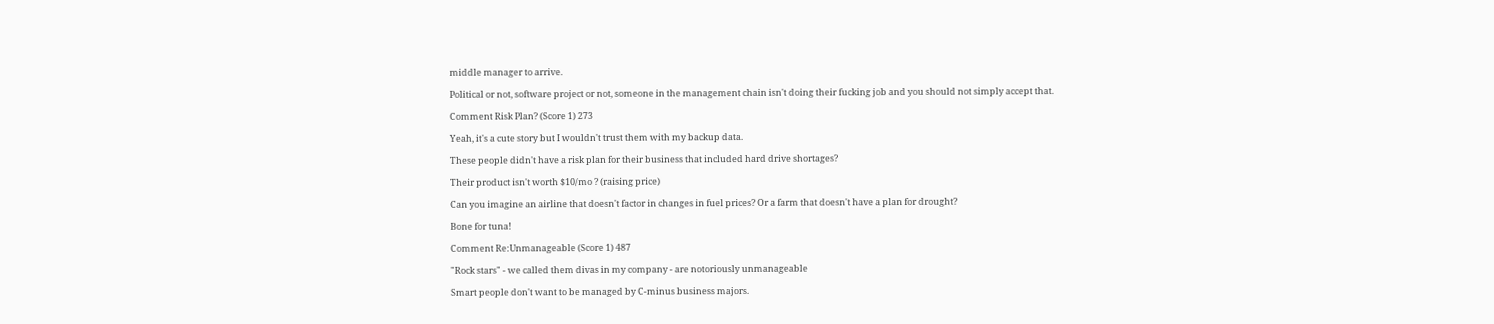middle manager to arrive.

Political or not, software project or not, someone in the management chain isn't doing their fucking job and you should not simply accept that.

Comment Risk Plan? (Score 1) 273

Yeah, it's a cute story but I wouldn't trust them with my backup data.

These people didn't have a risk plan for their business that included hard drive shortages?

Their product isn't worth $10/mo ? (raising price)

Can you imagine an airline that doesn't factor in changes in fuel prices? Or a farm that doesn't have a plan for drought?

Bone for tuna!

Comment Re:Unmanageable (Score 1) 487

"Rock stars" - we called them divas in my company - are notoriously unmanageable

Smart people don't want to be managed by C-minus business majors.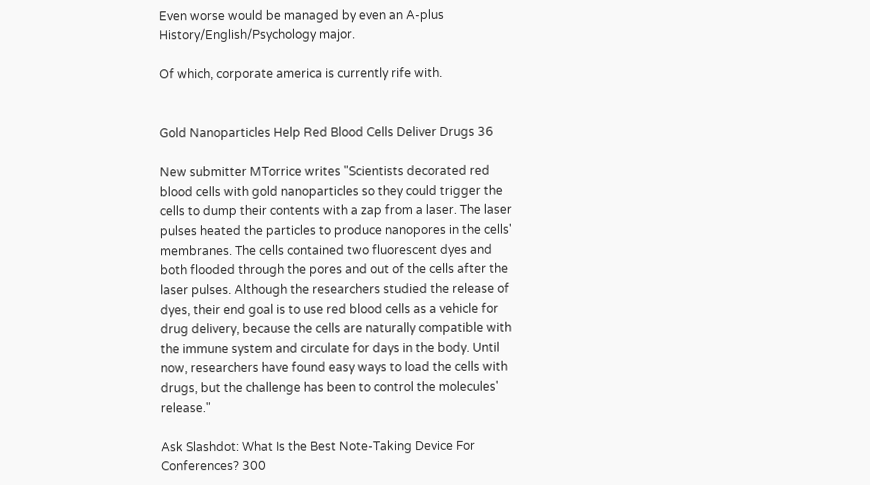Even worse would be managed by even an A-plus History/English/Psychology major.

Of which, corporate america is currently rife with.


Gold Nanoparticles Help Red Blood Cells Deliver Drugs 36

New submitter MTorrice writes "Scientists decorated red blood cells with gold nanoparticles so they could trigger the cells to dump their contents with a zap from a laser. The laser pulses heated the particles to produce nanopores in the cells' membranes. The cells contained two fluorescent dyes and both flooded through the pores and out of the cells after the laser pulses. Although the researchers studied the release of dyes, their end goal is to use red blood cells as a vehicle for drug delivery, because the cells are naturally compatible with the immune system and circulate for days in the body. Until now, researchers have found easy ways to load the cells with drugs, but the challenge has been to control the molecules' release."

Ask Slashdot: What Is the Best Note-Taking Device For Conferences? 300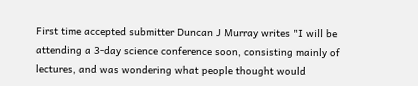First time accepted submitter Duncan J Murray writes "I will be attending a 3-day science conference soon, consisting mainly of lectures, and was wondering what people thought would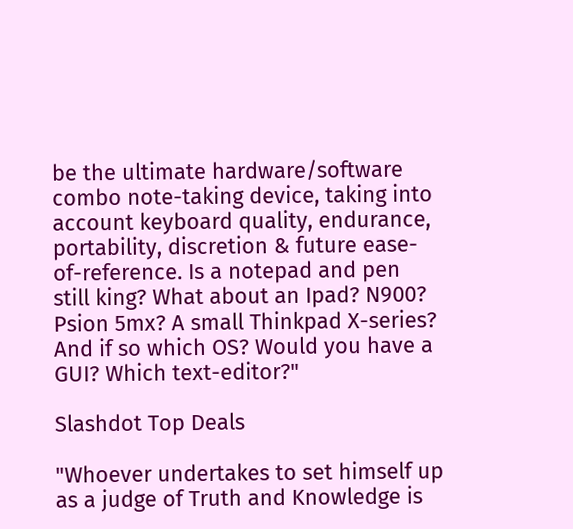be the ultimate hardware/software combo note-taking device, taking into account keyboard quality, endurance, portability, discretion & future ease-of-reference. Is a notepad and pen still king? What about an Ipad? N900? Psion 5mx? A small Thinkpad X-series? And if so which OS? Would you have a GUI? Which text-editor?"

Slashdot Top Deals

"Whoever undertakes to set himself up as a judge of Truth and Knowledge is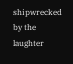shipwrecked by the laughter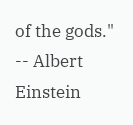of the gods." -- Albert Einstein